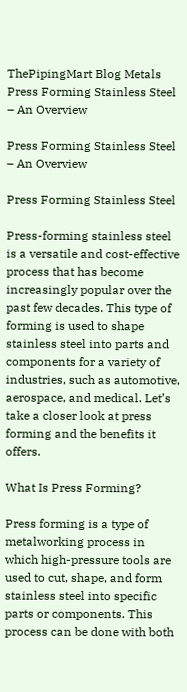ThePipingMart Blog Metals Press Forming Stainless Steel – An Overview

Press Forming Stainless Steel – An Overview

Press Forming Stainless Steel

Press-forming stainless steel is a versatile and cost-effective process that has become increasingly popular over the past few decades. This type of forming is used to shape stainless steel into parts and components for a variety of industries, such as automotive, aerospace, and medical. Let’s take a closer look at press forming and the benefits it offers.

What Is Press Forming?

Press forming is a type of metalworking process in which high-pressure tools are used to cut, shape, and form stainless steel into specific parts or components. This process can be done with both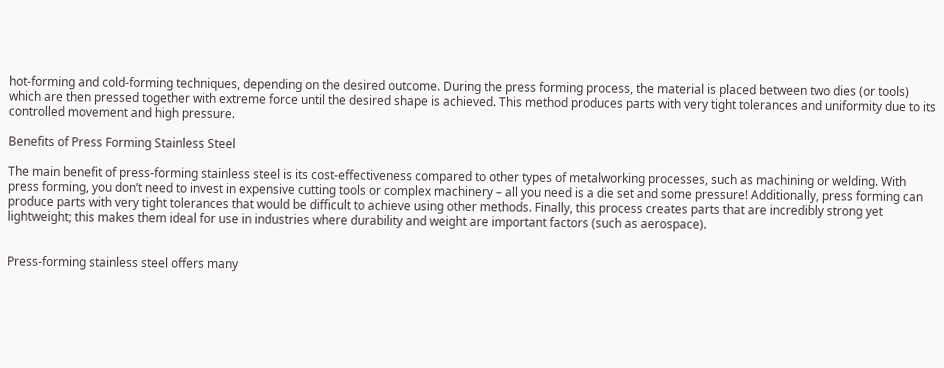hot-forming and cold-forming techniques, depending on the desired outcome. During the press forming process, the material is placed between two dies (or tools) which are then pressed together with extreme force until the desired shape is achieved. This method produces parts with very tight tolerances and uniformity due to its controlled movement and high pressure.

Benefits of Press Forming Stainless Steel

The main benefit of press-forming stainless steel is its cost-effectiveness compared to other types of metalworking processes, such as machining or welding. With press forming, you don’t need to invest in expensive cutting tools or complex machinery – all you need is a die set and some pressure! Additionally, press forming can produce parts with very tight tolerances that would be difficult to achieve using other methods. Finally, this process creates parts that are incredibly strong yet lightweight; this makes them ideal for use in industries where durability and weight are important factors (such as aerospace).


Press-forming stainless steel offers many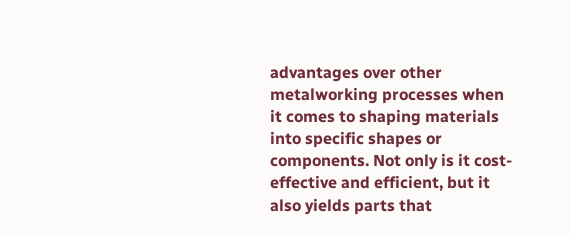advantages over other metalworking processes when it comes to shaping materials into specific shapes or components. Not only is it cost-effective and efficient, but it also yields parts that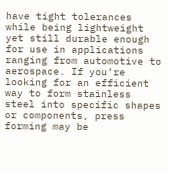have tight tolerances while being lightweight yet still durable enough for use in applications ranging from automotive to aerospace. If you’re looking for an efficient way to form stainless steel into specific shapes or components, press forming may be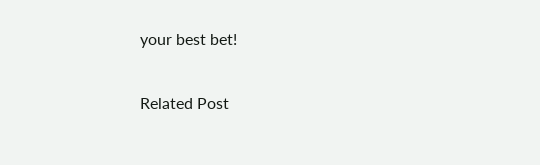your best bet!

Related Post